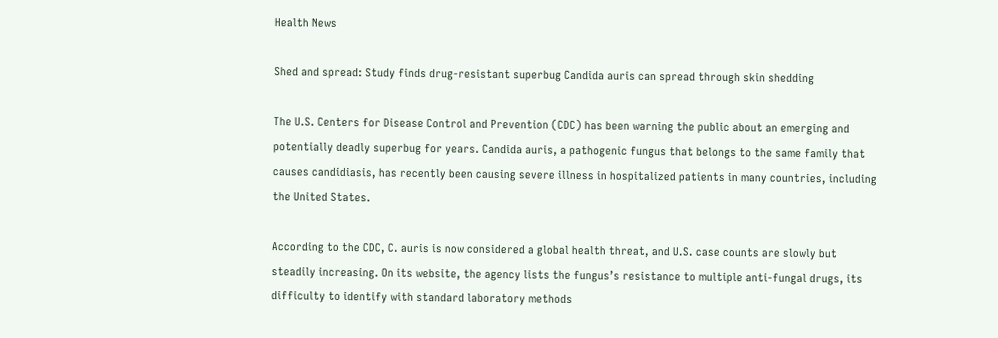Health News

Shed and spread: Study finds drug-resistant superbug Candida auris can spread through skin shedding

The U.S. Centers for Disease Control and Prevention (CDC) has been warning the public about an emerging and potentially deadly superbug for years. Candida auris, a pathogenic fungus that belongs to the same family that causes candidiasis, has recently been causing severe illness in hospitalized patients in many countries, including the United States.

According to the CDC, C. auris is now considered a global health threat, and U.S. case counts are slowly but steadily increasing. On its website, the agency lists the fungus’s resistance to multiple anti-fungal drugs, its difficulty to identify with standard laboratory methods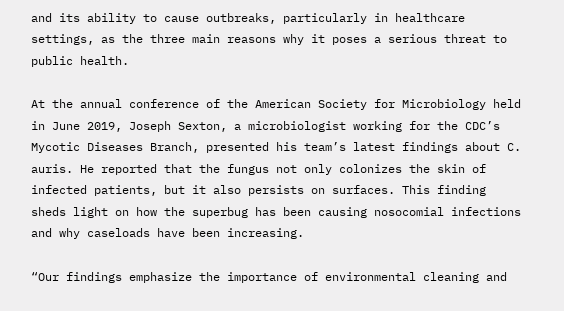and its ability to cause outbreaks, particularly in healthcare settings, as the three main reasons why it poses a serious threat to public health.

At the annual conference of the American Society for Microbiology held in June 2019, Joseph Sexton, a microbiologist working for the CDC’s Mycotic Diseases Branch, presented his team’s latest findings about C. auris. He reported that the fungus not only colonizes the skin of infected patients, but it also persists on surfaces. This finding sheds light on how the superbug has been causing nosocomial infections and why caseloads have been increasing.

“Our findings emphasize the importance of environmental cleaning and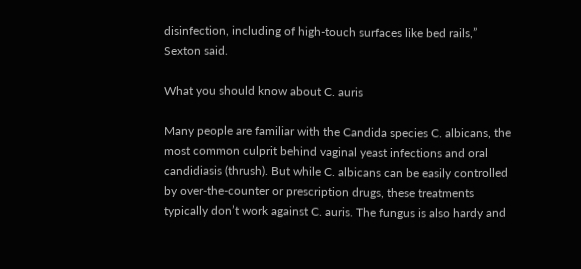disinfection, including of high-touch surfaces like bed rails,” Sexton said.

What you should know about C. auris

Many people are familiar with the Candida species C. albicans, the most common culprit behind vaginal yeast infections and oral candidiasis (thrush). But while C. albicans can be easily controlled by over-the-counter or prescription drugs, these treatments typically don’t work against C. auris. The fungus is also hardy and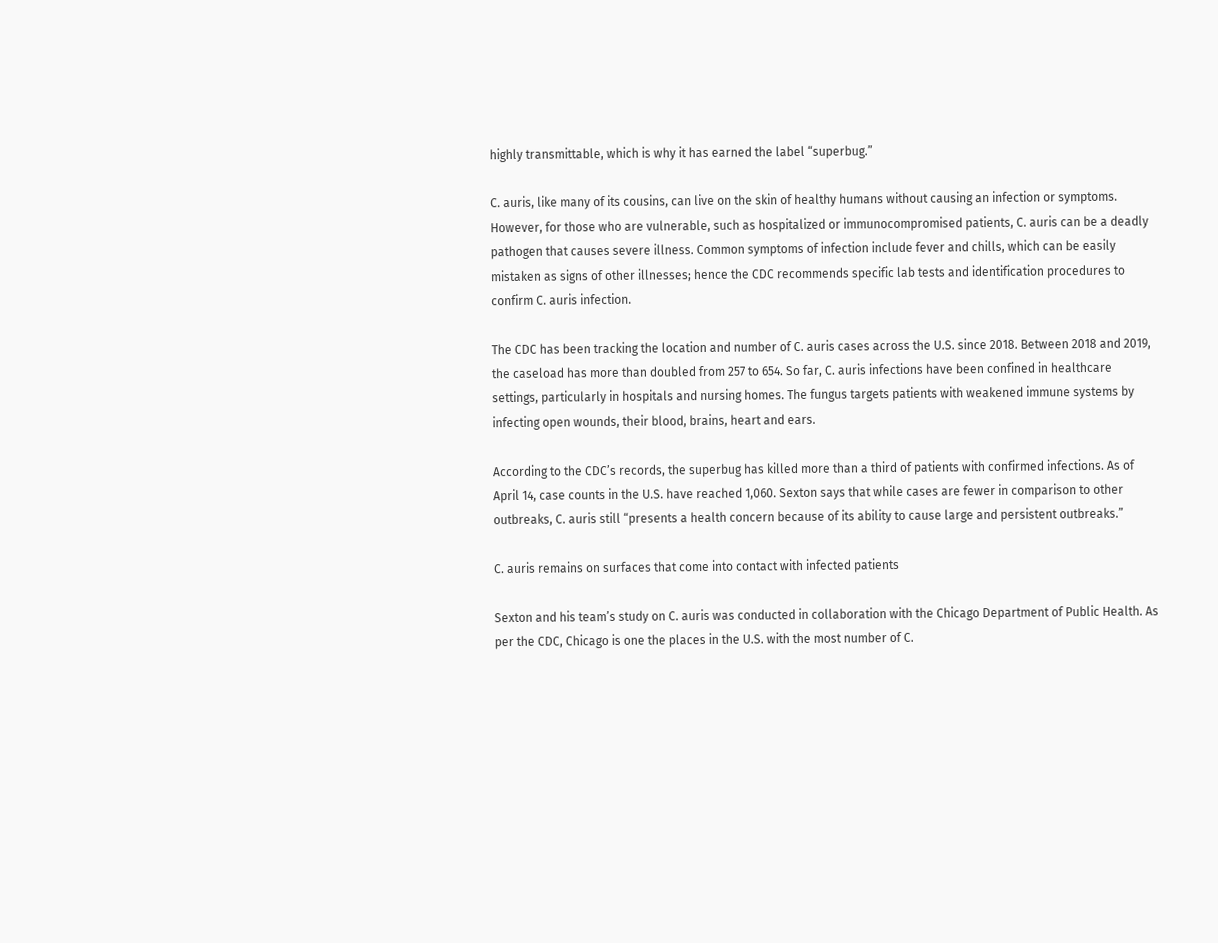highly transmittable, which is why it has earned the label “superbug.”

C. auris, like many of its cousins, can live on the skin of healthy humans without causing an infection or symptoms. However, for those who are vulnerable, such as hospitalized or immunocompromised patients, C. auris can be a deadly pathogen that causes severe illness. Common symptoms of infection include fever and chills, which can be easily mistaken as signs of other illnesses; hence the CDC recommends specific lab tests and identification procedures to confirm C. auris infection.

The CDC has been tracking the location and number of C. auris cases across the U.S. since 2018. Between 2018 and 2019, the caseload has more than doubled from 257 to 654. So far, C. auris infections have been confined in healthcare settings, particularly in hospitals and nursing homes. The fungus targets patients with weakened immune systems by infecting open wounds, their blood, brains, heart and ears.

According to the CDC’s records, the superbug has killed more than a third of patients with confirmed infections. As of April 14, case counts in the U.S. have reached 1,060. Sexton says that while cases are fewer in comparison to other outbreaks, C. auris still “presents a health concern because of its ability to cause large and persistent outbreaks.”

C. auris remains on surfaces that come into contact with infected patients

Sexton and his team’s study on C. auris was conducted in collaboration with the Chicago Department of Public Health. As per the CDC, Chicago is one the places in the U.S. with the most number of C.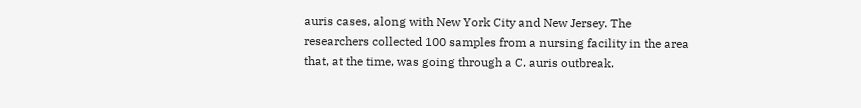auris cases, along with New York City and New Jersey. The researchers collected 100 samples from a nursing facility in the area that, at the time, was going through a C. auris outbreak.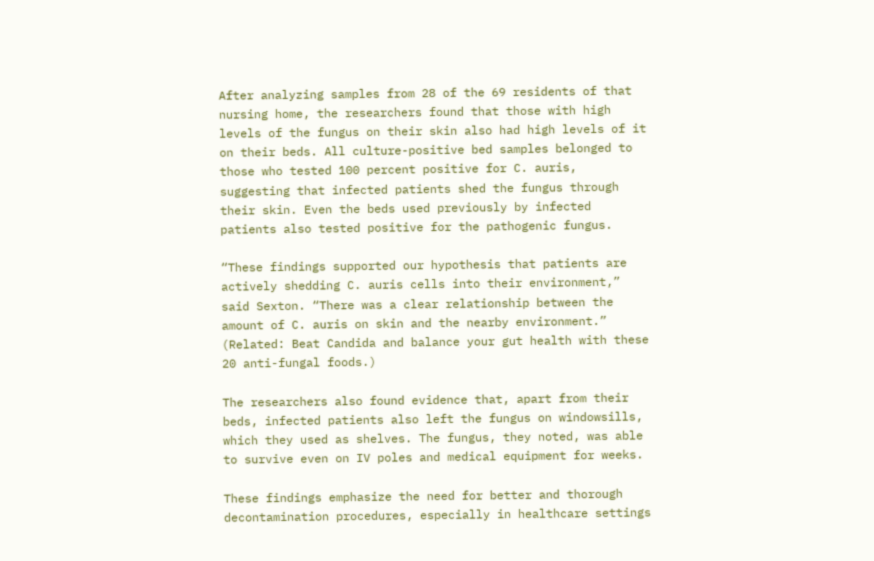After analyzing samples from 28 of the 69 residents of that nursing home, the researchers found that those with high levels of the fungus on their skin also had high levels of it on their beds. All culture-positive bed samples belonged to those who tested 100 percent positive for C. auris, suggesting that infected patients shed the fungus through their skin. Even the beds used previously by infected patients also tested positive for the pathogenic fungus.

“These findings supported our hypothesis that patients are actively shedding C. auris cells into their environment,” said Sexton. “There was a clear relationship between the amount of C. auris on skin and the nearby environment.” (Related: Beat Candida and balance your gut health with these 20 anti-fungal foods.)

The researchers also found evidence that, apart from their beds, infected patients also left the fungus on windowsills, which they used as shelves. The fungus, they noted, was able to survive even on IV poles and medical equipment for weeks.

These findings emphasize the need for better and thorough decontamination procedures, especially in healthcare settings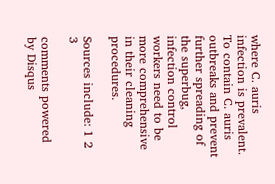where C. auris infection is prevalent. To contain C. auris outbreaks and prevent further spreading of the superbug, infection control workers need to be more comprehensive in their cleaning procedures.

Sources include: 1 2 3

comments powered by Disqus